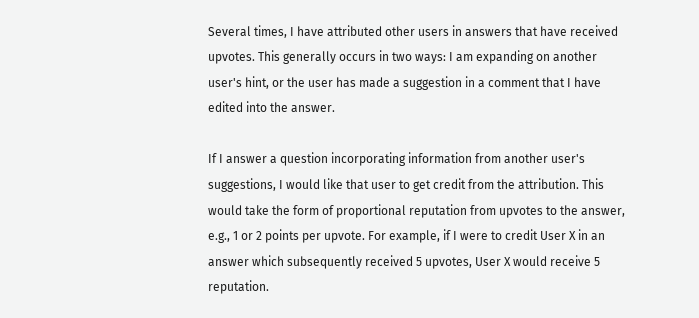Several times, I have attributed other users in answers that have received upvotes. This generally occurs in two ways: I am expanding on another user's hint, or the user has made a suggestion in a comment that I have edited into the answer.

If I answer a question incorporating information from another user's suggestions, I would like that user to get credit from the attribution. This would take the form of proportional reputation from upvotes to the answer, e.g., 1 or 2 points per upvote. For example, if I were to credit User X in an answer which subsequently received 5 upvotes, User X would receive 5 reputation.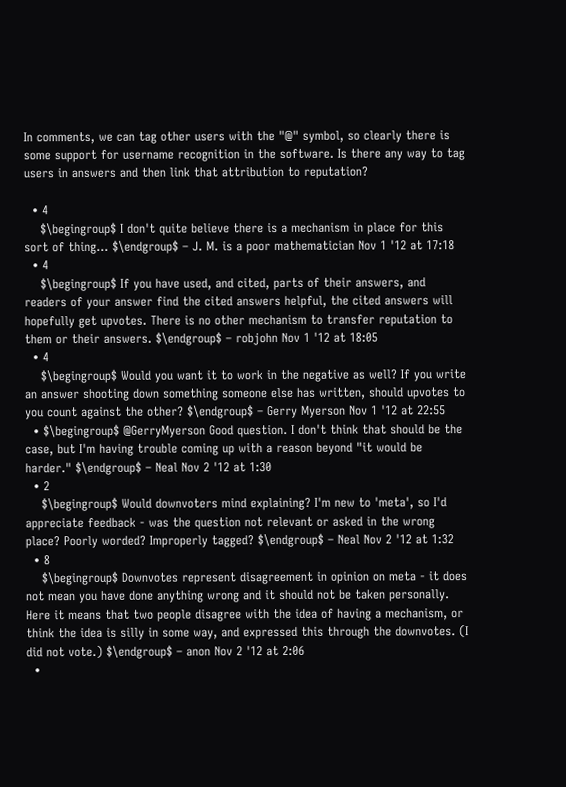In comments, we can tag other users with the "@" symbol, so clearly there is some support for username recognition in the software. Is there any way to tag users in answers and then link that attribution to reputation?

  • 4
    $\begingroup$ I don't quite believe there is a mechanism in place for this sort of thing... $\endgroup$ – J. M. is a poor mathematician Nov 1 '12 at 17:18
  • 4
    $\begingroup$ If you have used, and cited, parts of their answers, and readers of your answer find the cited answers helpful, the cited answers will hopefully get upvotes. There is no other mechanism to transfer reputation to them or their answers. $\endgroup$ – robjohn Nov 1 '12 at 18:05
  • 4
    $\begingroup$ Would you want it to work in the negative as well? If you write an answer shooting down something someone else has written, should upvotes to you count against the other? $\endgroup$ – Gerry Myerson Nov 1 '12 at 22:55
  • $\begingroup$ @GerryMyerson Good question. I don't think that should be the case, but I'm having trouble coming up with a reason beyond "it would be harder." $\endgroup$ – Neal Nov 2 '12 at 1:30
  • 2
    $\begingroup$ Would downvoters mind explaining? I'm new to 'meta', so I'd appreciate feedback - was the question not relevant or asked in the wrong place? Poorly worded? Improperly tagged? $\endgroup$ – Neal Nov 2 '12 at 1:32
  • 8
    $\begingroup$ Downvotes represent disagreement in opinion on meta - it does not mean you have done anything wrong and it should not be taken personally. Here it means that two people disagree with the idea of having a mechanism, or think the idea is silly in some way, and expressed this through the downvotes. (I did not vote.) $\endgroup$ – anon Nov 2 '12 at 2:06
  •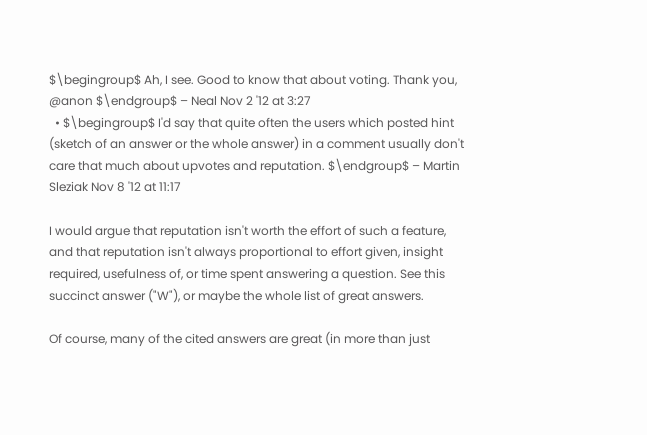$\begingroup$ Ah, I see. Good to know that about voting. Thank you, @anon $\endgroup$ – Neal Nov 2 '12 at 3:27
  • $\begingroup$ I'd say that quite often the users which posted hint (sketch of an answer or the whole answer) in a comment usually don't care that much about upvotes and reputation. $\endgroup$ – Martin Sleziak Nov 8 '12 at 11:17

I would argue that reputation isn't worth the effort of such a feature, and that reputation isn't always proportional to effort given, insight required, usefulness of, or time spent answering a question. See this succinct answer ("W"), or maybe the whole list of great answers.

Of course, many of the cited answers are great (in more than just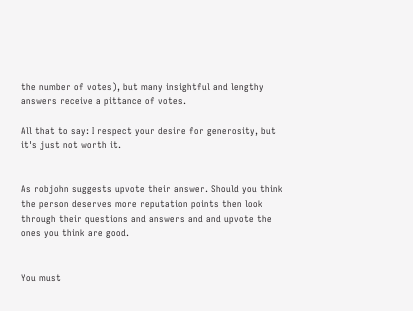the number of votes), but many insightful and lengthy answers receive a pittance of votes.

All that to say: I respect your desire for generosity, but it's just not worth it.


As robjohn suggests upvote their answer. Should you think the person deserves more reputation points then look through their questions and answers and and upvote the ones you think are good.


You must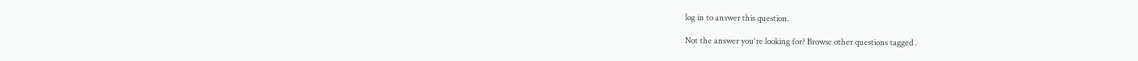log in to answer this question.

Not the answer you're looking for? Browse other questions tagged .